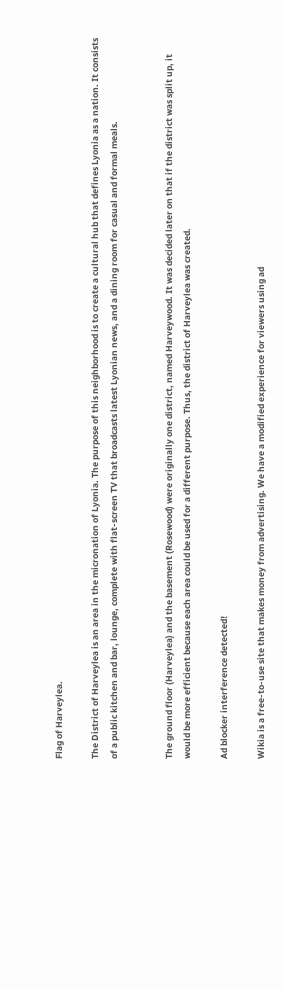Flag of Harveylea.

The District of Harveylea is an area in the micronation of Lyonia. The purpose of this neighborhood is to create a cultural hub that defines Lyonia as a nation. It consists of a public kitchen and bar, lounge, complete with flat-screen TV that broadcasts latest Lyonian news, and a dining room for casual and formal meals.


The ground floor (Harveylea) and the basement (Rosewood) were originally one district, named Harveywood. It was decided later on that if the district was split up, it would be more efficient because each area could be used for a different purpose. Thus, the district of Harveylea was created.

Ad blocker interference detected!

Wikia is a free-to-use site that makes money from advertising. We have a modified experience for viewers using ad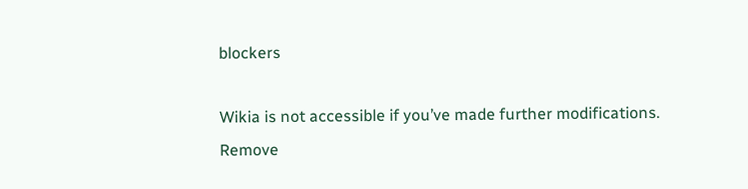blockers

Wikia is not accessible if you’ve made further modifications. Remove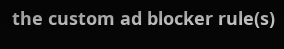the custom ad blocker rule(s)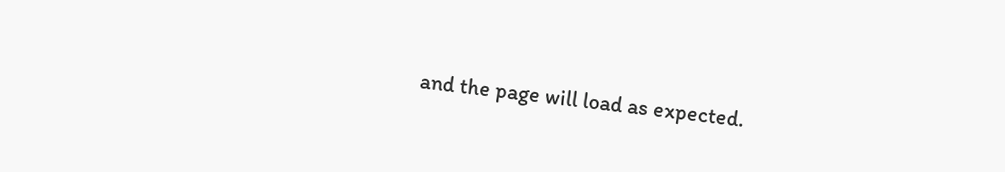and the page will load as expected.